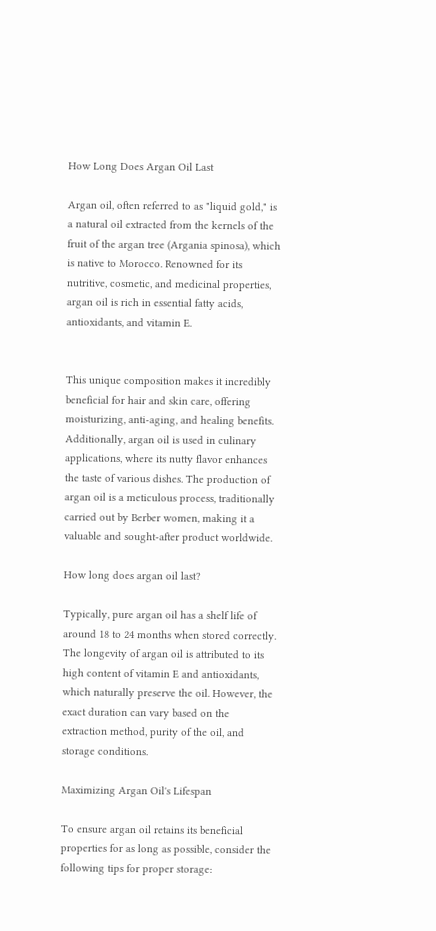How Long Does Argan Oil Last

Argan oil, often referred to as "liquid gold," is a natural oil extracted from the kernels of the fruit of the argan tree (Argania spinosa), which is native to Morocco. Renowned for its nutritive, cosmetic, and medicinal properties, argan oil is rich in essential fatty acids, antioxidants, and vitamin E.


This unique composition makes it incredibly beneficial for hair and skin care, offering moisturizing, anti-aging, and healing benefits. Additionally, argan oil is used in culinary applications, where its nutty flavor enhances the taste of various dishes. The production of argan oil is a meticulous process, traditionally carried out by Berber women, making it a valuable and sought-after product worldwide.

How long does argan oil last?

Typically, pure argan oil has a shelf life of around 18 to 24 months when stored correctly. The longevity of argan oil is attributed to its high content of vitamin E and antioxidants, which naturally preserve the oil. However, the exact duration can vary based on the extraction method, purity of the oil, and storage conditions.

Maximizing Argan Oil's Lifespan

To ensure argan oil retains its beneficial properties for as long as possible, consider the following tips for proper storage: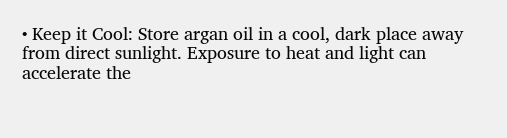• Keep it Cool: Store argan oil in a cool, dark place away from direct sunlight. Exposure to heat and light can accelerate the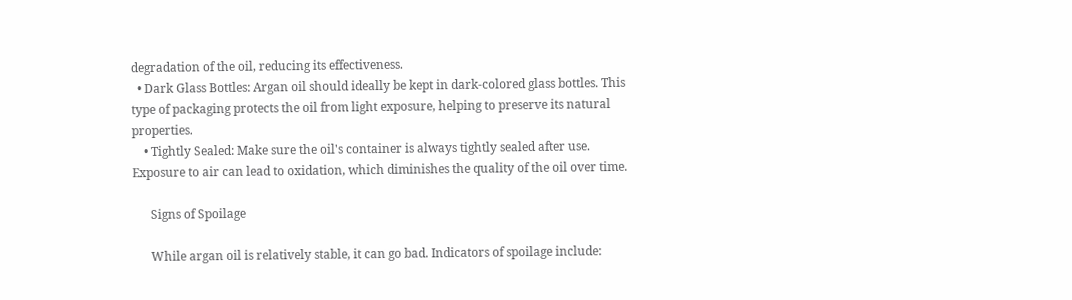degradation of the oil, reducing its effectiveness.
  • Dark Glass Bottles: Argan oil should ideally be kept in dark-colored glass bottles. This type of packaging protects the oil from light exposure, helping to preserve its natural properties.
    • Tightly Sealed: Make sure the oil's container is always tightly sealed after use. Exposure to air can lead to oxidation, which diminishes the quality of the oil over time.

      Signs of Spoilage

      While argan oil is relatively stable, it can go bad. Indicators of spoilage include: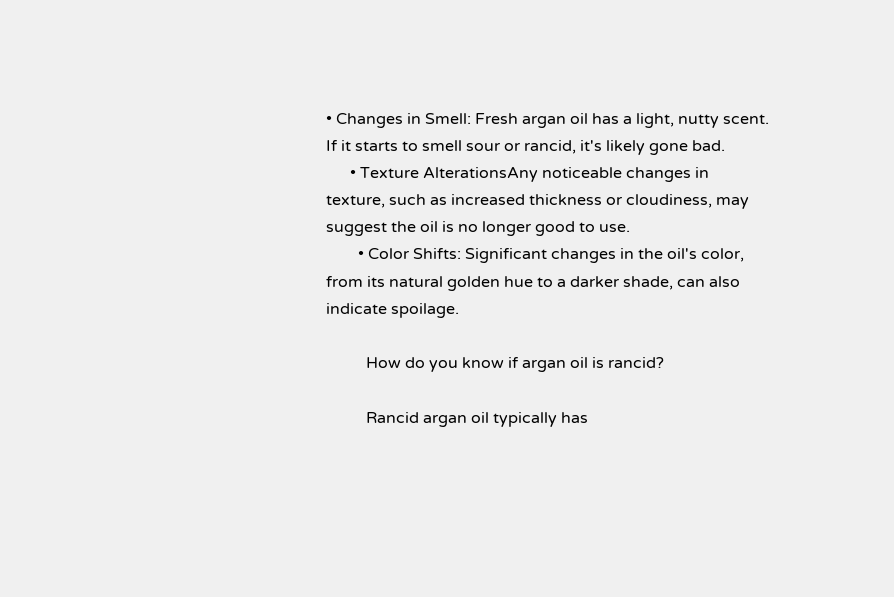• Changes in Smell: Fresh argan oil has a light, nutty scent. If it starts to smell sour or rancid, it's likely gone bad.
      • Texture AlterationsAny noticeable changes in texture, such as increased thickness or cloudiness, may suggest the oil is no longer good to use.
        • Color Shifts: Significant changes in the oil's color, from its natural golden hue to a darker shade, can also indicate spoilage.

          How do you know if argan oil is rancid?

          Rancid argan oil typically has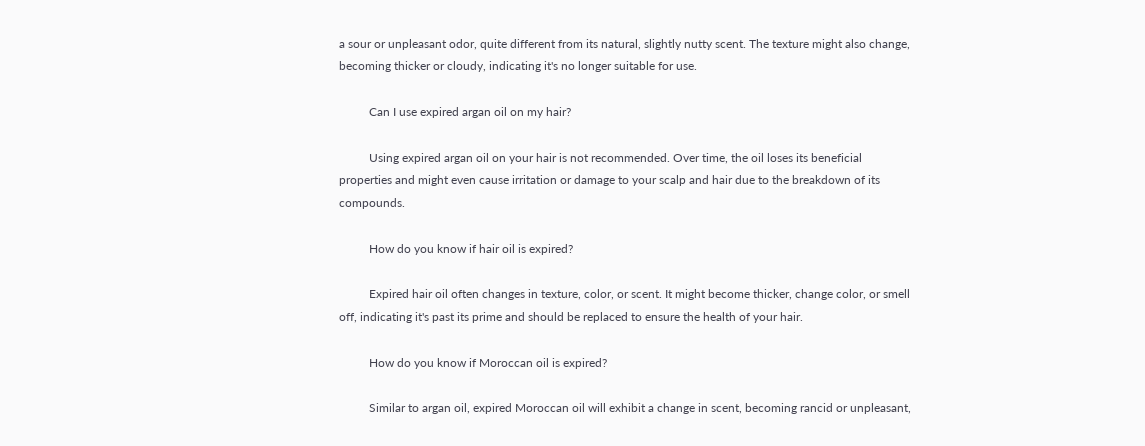a sour or unpleasant odor, quite different from its natural, slightly nutty scent. The texture might also change, becoming thicker or cloudy, indicating it's no longer suitable for use.

          Can I use expired argan oil on my hair?

          Using expired argan oil on your hair is not recommended. Over time, the oil loses its beneficial properties and might even cause irritation or damage to your scalp and hair due to the breakdown of its compounds.

          How do you know if hair oil is expired?

          Expired hair oil often changes in texture, color, or scent. It might become thicker, change color, or smell off, indicating it's past its prime and should be replaced to ensure the health of your hair.

          How do you know if Moroccan oil is expired?

          Similar to argan oil, expired Moroccan oil will exhibit a change in scent, becoming rancid or unpleasant,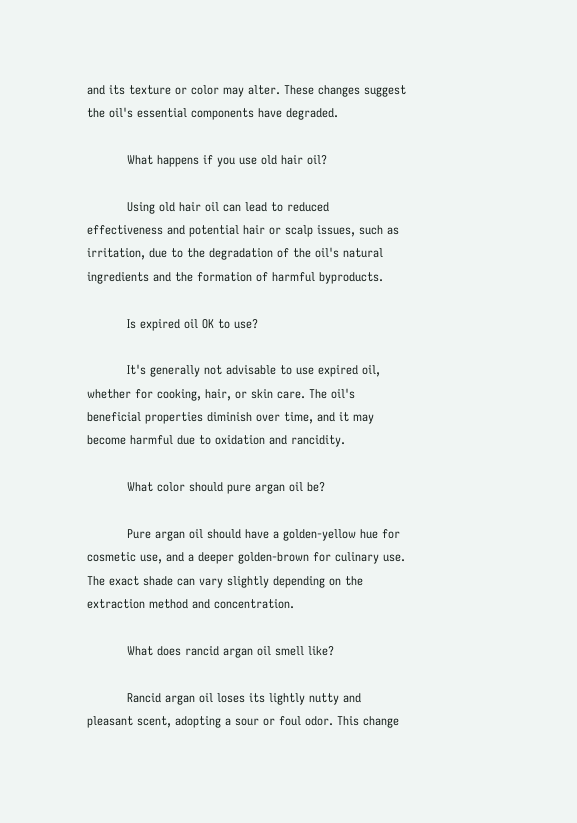and its texture or color may alter. These changes suggest the oil's essential components have degraded.

          What happens if you use old hair oil?

          Using old hair oil can lead to reduced effectiveness and potential hair or scalp issues, such as irritation, due to the degradation of the oil's natural ingredients and the formation of harmful byproducts.

          Is expired oil OK to use?

          It's generally not advisable to use expired oil, whether for cooking, hair, or skin care. The oil's beneficial properties diminish over time, and it may become harmful due to oxidation and rancidity.

          What color should pure argan oil be?

          Pure argan oil should have a golden-yellow hue for cosmetic use, and a deeper golden-brown for culinary use. The exact shade can vary slightly depending on the extraction method and concentration.

          What does rancid argan oil smell like?

          Rancid argan oil loses its lightly nutty and pleasant scent, adopting a sour or foul odor. This change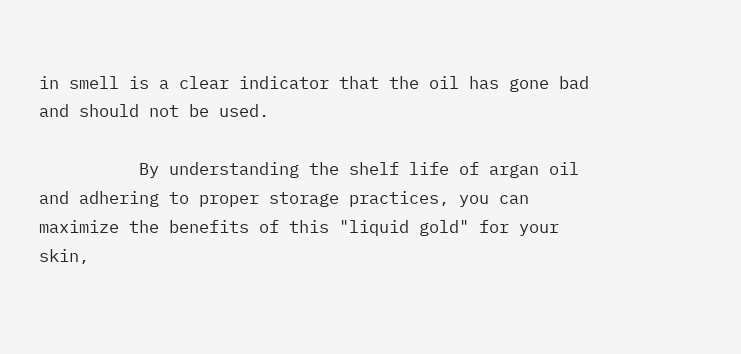in smell is a clear indicator that the oil has gone bad and should not be used.

          By understanding the shelf life of argan oil and adhering to proper storage practices, you can maximize the benefits of this "liquid gold" for your skin,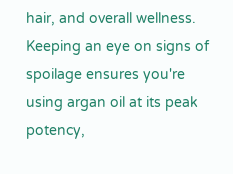hair, and overall wellness. Keeping an eye on signs of spoilage ensures you're using argan oil at its peak potency,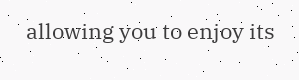allowing you to enjoy its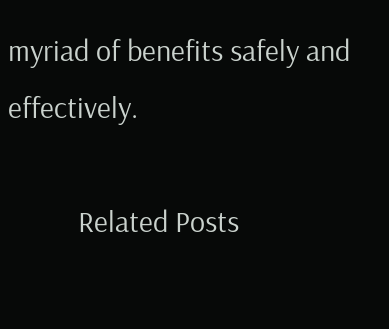myriad of benefits safely and effectively.

          Related Posts